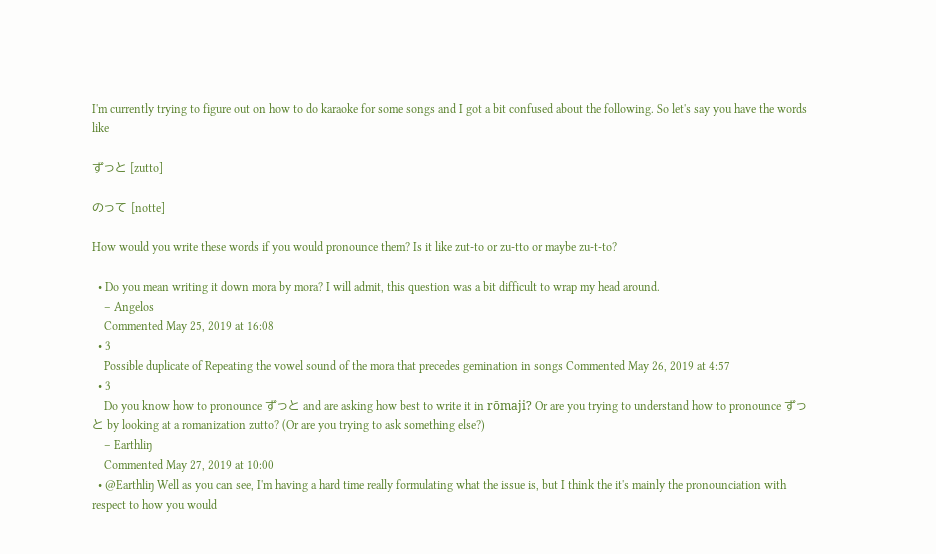I'm currently trying to figure out on how to do karaoke for some songs and I got a bit confused about the following. So let's say you have the words like

ずっと [zutto]

のって [notte]

How would you write these words if you would pronounce them? Is it like zut-to or zu-tto or maybe zu-t-to?

  • Do you mean writing it down mora by mora? I will admit, this question was a bit difficult to wrap my head around.
    – Angelos
    Commented May 25, 2019 at 16:08
  • 3
    Possible duplicate of Repeating the vowel sound of the mora that precedes gemination in songs Commented May 26, 2019 at 4:57
  • 3
    Do you know how to pronounce ずっと and are asking how best to write it in rōmaji? Or are you trying to understand how to pronounce ずっと by looking at a romanization zutto? (Or are you trying to ask something else?)
    – Earthliŋ
    Commented May 27, 2019 at 10:00
  • @Earthliŋ Well as you can see, I'm having a hard time really formulating what the issue is, but I think the it's mainly the pronounciation with respect to how you would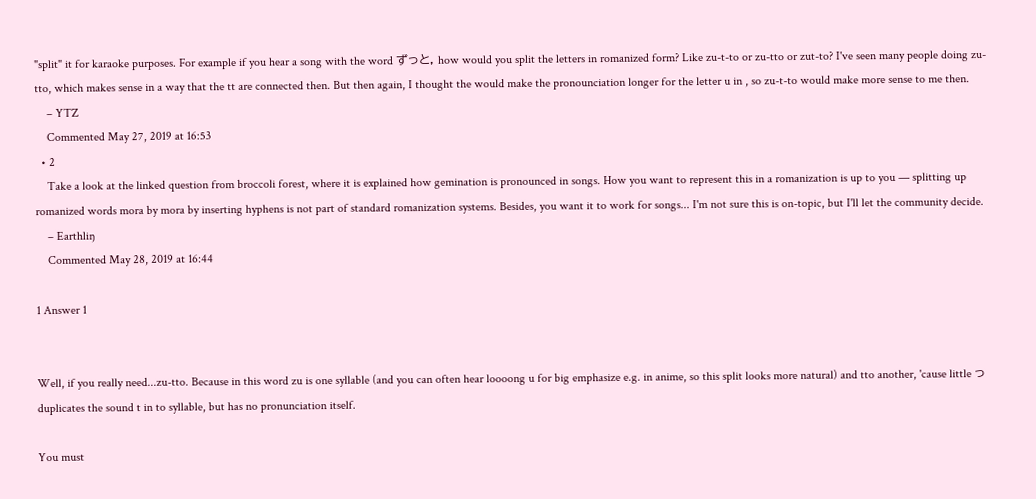"split" it for karaoke purposes. For example if you hear a song with the word ずっと, how would you split the letters in romanized form? Like zu-t-to or zu-tto or zut-to? I've seen many people doing zu-tto, which makes sense in a way that the tt are connected then. But then again, I thought the would make the pronounciation longer for the letter u in , so zu-t-to would make more sense to me then.
    – YTZ
    Commented May 27, 2019 at 16:53
  • 2
    Take a look at the linked question from broccoli forest, where it is explained how gemination is pronounced in songs. How you want to represent this in a romanization is up to you — splitting up romanized words mora by mora by inserting hyphens is not part of standard romanization systems. Besides, you want it to work for songs... I'm not sure this is on-topic, but I'll let the community decide.
    – Earthliŋ
    Commented May 28, 2019 at 16:44

1 Answer 1


Well, if you really need...zu-tto. Because in this word zu is one syllable (and you can often hear loooong u for big emphasize e.g. in anime, so this split looks more natural) and tto another, 'cause little っ duplicates the sound t in to syllable, but has no pronunciation itself.

You must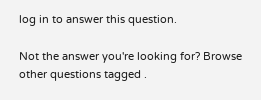log in to answer this question.

Not the answer you're looking for? Browse other questions tagged .